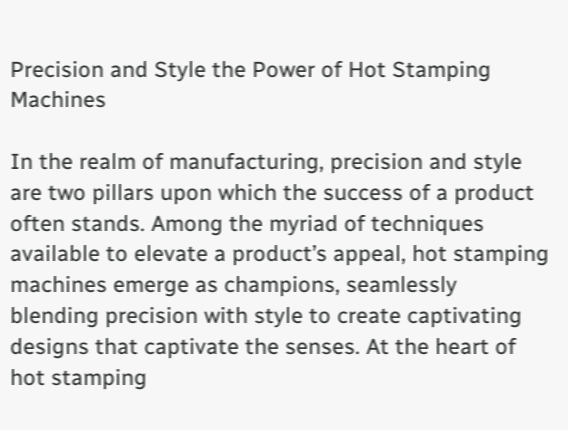Precision and Style the Power of Hot Stamping Machines

In the realm of manufacturing, precision and style are two pillars upon which the success of a product often stands. Among the myriad of techniques available to elevate a product’s appeal, hot stamping machines emerge as champions, seamlessly blending precision with style to create captivating designs that captivate the senses. At the heart of hot stamping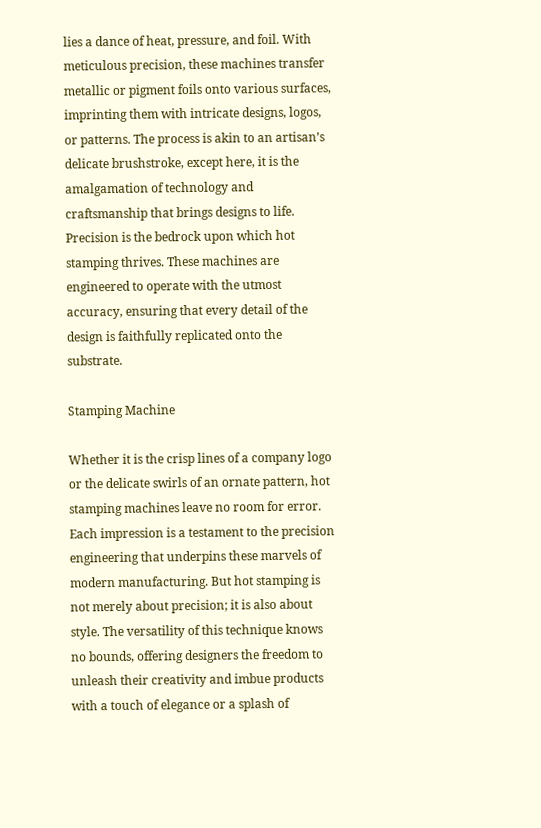lies a dance of heat, pressure, and foil. With meticulous precision, these machines transfer metallic or pigment foils onto various surfaces, imprinting them with intricate designs, logos, or patterns. The process is akin to an artisan’s delicate brushstroke, except here, it is the amalgamation of technology and craftsmanship that brings designs to life. Precision is the bedrock upon which hot stamping thrives. These machines are engineered to operate with the utmost accuracy, ensuring that every detail of the design is faithfully replicated onto the substrate.

Stamping Machine

Whether it is the crisp lines of a company logo or the delicate swirls of an ornate pattern, hot stamping machines leave no room for error. Each impression is a testament to the precision engineering that underpins these marvels of modern manufacturing. But hot stamping is not merely about precision; it is also about style. The versatility of this technique knows no bounds, offering designers the freedom to unleash their creativity and imbue products with a touch of elegance or a splash of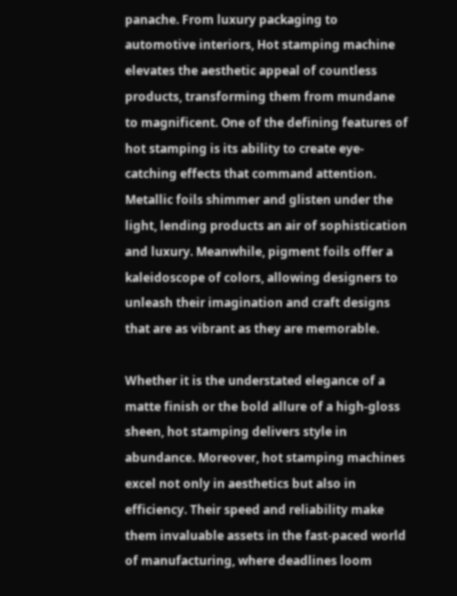panache. From luxury packaging to automotive interiors, Hot stamping machine elevates the aesthetic appeal of countless products, transforming them from mundane to magnificent. One of the defining features of hot stamping is its ability to create eye-catching effects that command attention. Metallic foils shimmer and glisten under the light, lending products an air of sophistication and luxury. Meanwhile, pigment foils offer a kaleidoscope of colors, allowing designers to unleash their imagination and craft designs that are as vibrant as they are memorable.

Whether it is the understated elegance of a matte finish or the bold allure of a high-gloss sheen, hot stamping delivers style in abundance. Moreover, hot stamping machines excel not only in aesthetics but also in efficiency. Their speed and reliability make them invaluable assets in the fast-paced world of manufacturing, where deadlines loom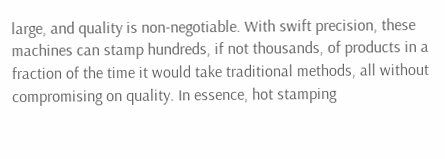large, and quality is non-negotiable. With swift precision, these machines can stamp hundreds, if not thousands, of products in a fraction of the time it would take traditional methods, all without compromising on quality. In essence, hot stamping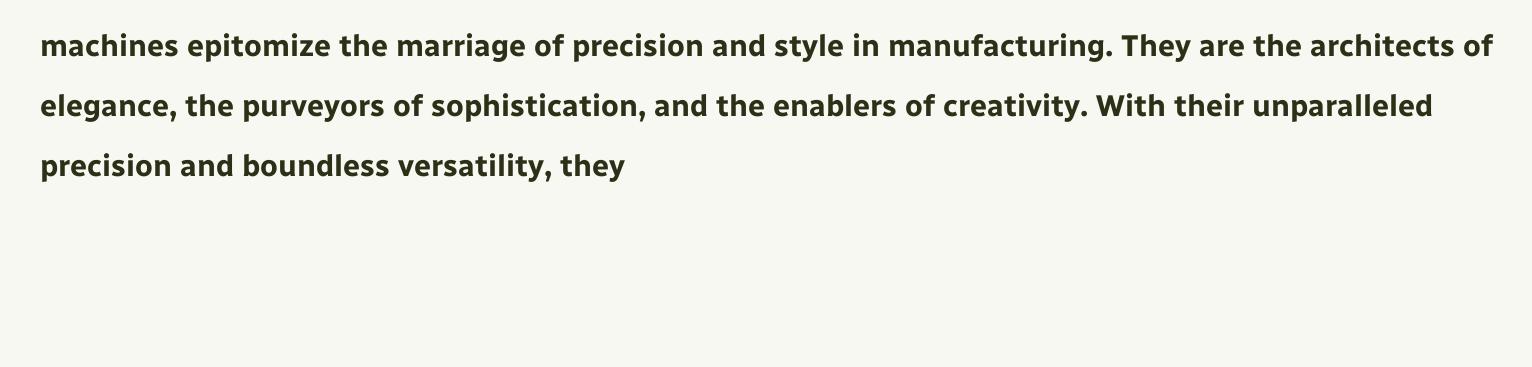machines epitomize the marriage of precision and style in manufacturing. They are the architects of elegance, the purveyors of sophistication, and the enablers of creativity. With their unparalleled precision and boundless versatility, they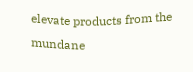elevate products from the mundane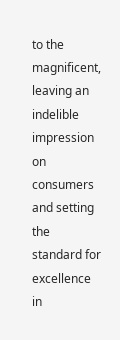to the magnificent, leaving an indelible impression on consumers and setting the standard for excellence in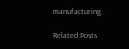manufacturing.

Related Posts